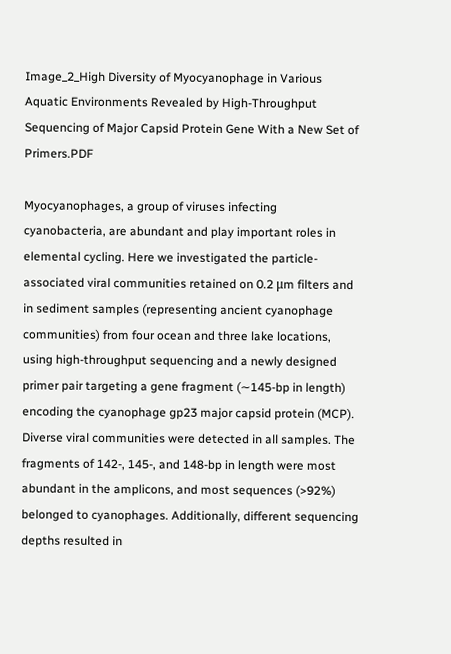Image_2_High Diversity of Myocyanophage in Various Aquatic Environments Revealed by High-Throughput Sequencing of Major Capsid Protein Gene With a New Set of Primers.PDF

Myocyanophages, a group of viruses infecting cyanobacteria, are abundant and play important roles in elemental cycling. Here we investigated the particle-associated viral communities retained on 0.2 μm filters and in sediment samples (representing ancient cyanophage communities) from four ocean and three lake locations, using high-throughput sequencing and a newly designed primer pair targeting a gene fragment (∼145-bp in length) encoding the cyanophage gp23 major capsid protein (MCP). Diverse viral communities were detected in all samples. The fragments of 142-, 145-, and 148-bp in length were most abundant in the amplicons, and most sequences (>92%) belonged to cyanophages. Additionally, different sequencing depths resulted in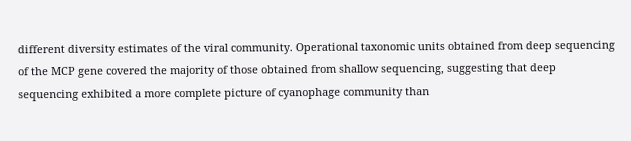different diversity estimates of the viral community. Operational taxonomic units obtained from deep sequencing of the MCP gene covered the majority of those obtained from shallow sequencing, suggesting that deep sequencing exhibited a more complete picture of cyanophage community than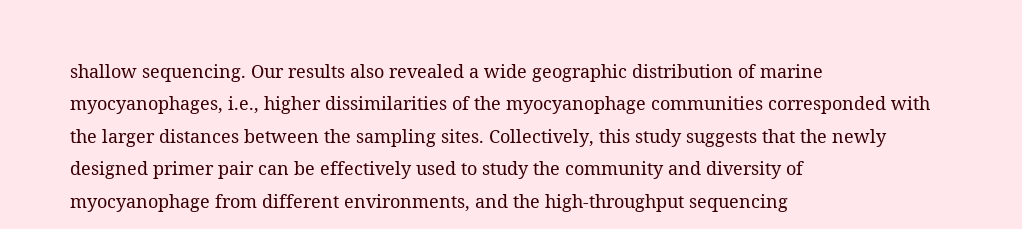shallow sequencing. Our results also revealed a wide geographic distribution of marine myocyanophages, i.e., higher dissimilarities of the myocyanophage communities corresponded with the larger distances between the sampling sites. Collectively, this study suggests that the newly designed primer pair can be effectively used to study the community and diversity of myocyanophage from different environments, and the high-throughput sequencing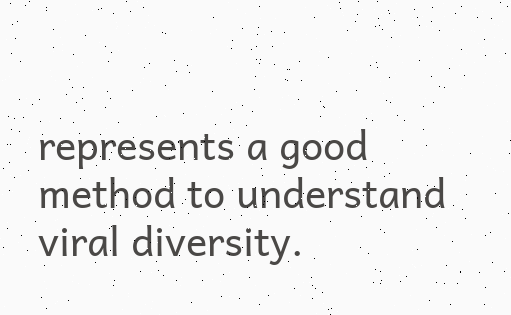represents a good method to understand viral diversity.